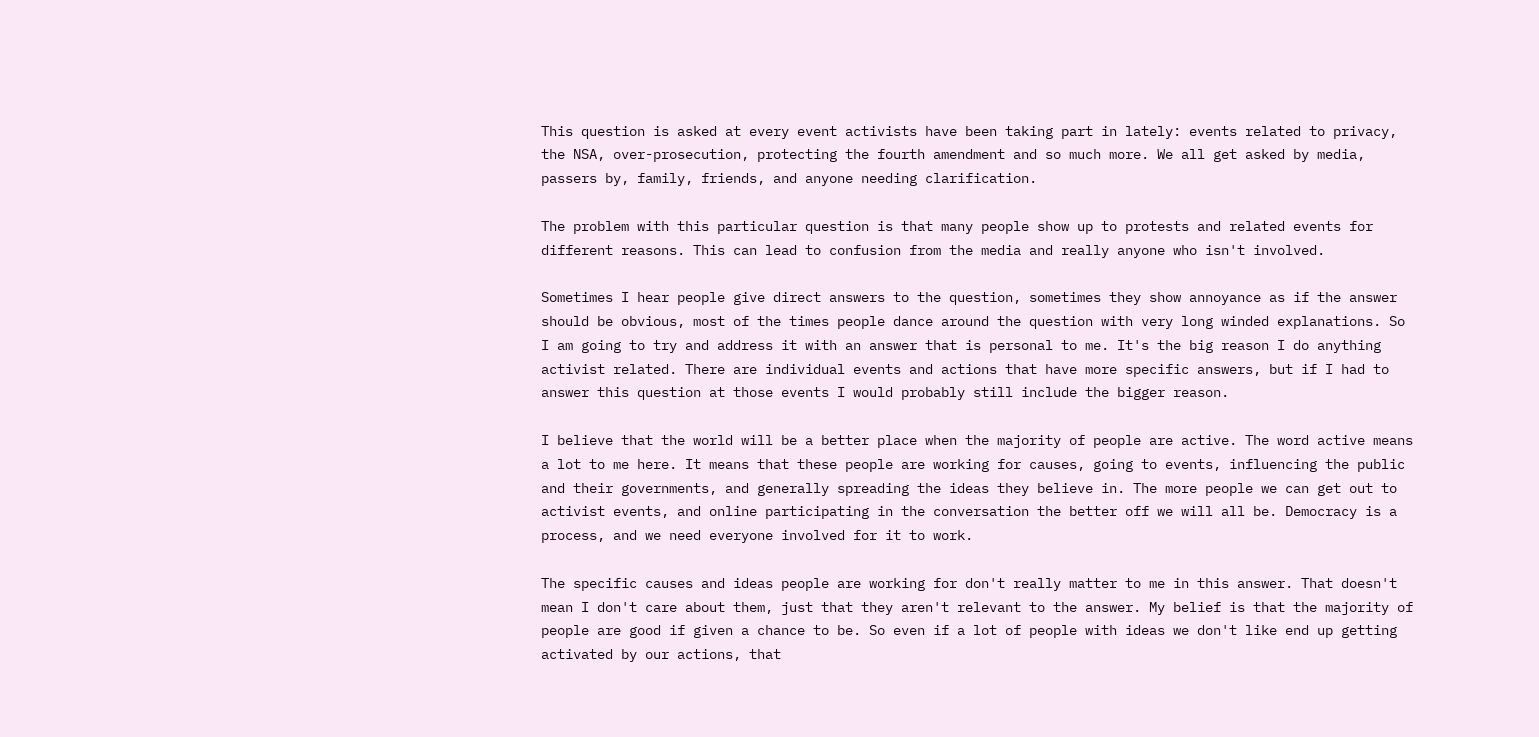This question is asked at every event activists have been taking part in lately: events related to privacy, the NSA, over-prosecution, protecting the fourth amendment and so much more. We all get asked by media, passers by, family, friends, and anyone needing clarification.

The problem with this particular question is that many people show up to protests and related events for different reasons. This can lead to confusion from the media and really anyone who isn't involved.

Sometimes I hear people give direct answers to the question, sometimes they show annoyance as if the answer should be obvious, most of the times people dance around the question with very long winded explanations. So I am going to try and address it with an answer that is personal to me. It's the big reason I do anything activist related. There are individual events and actions that have more specific answers, but if I had to answer this question at those events I would probably still include the bigger reason.

I believe that the world will be a better place when the majority of people are active. The word active means a lot to me here. It means that these people are working for causes, going to events, influencing the public and their governments, and generally spreading the ideas they believe in. The more people we can get out to activist events, and online participating in the conversation the better off we will all be. Democracy is a process, and we need everyone involved for it to work.

The specific causes and ideas people are working for don't really matter to me in this answer. That doesn't mean I don't care about them, just that they aren't relevant to the answer. My belief is that the majority of people are good if given a chance to be. So even if a lot of people with ideas we don't like end up getting activated by our actions, that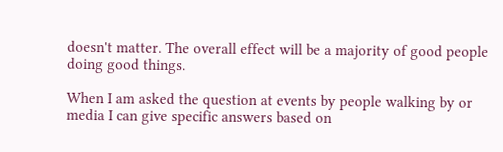doesn't matter. The overall effect will be a majority of good people doing good things.

When I am asked the question at events by people walking by or media I can give specific answers based on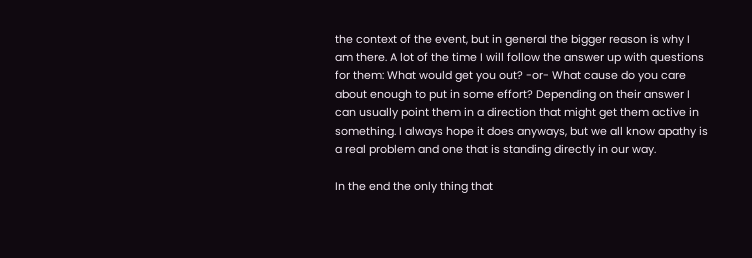the context of the event, but in general the bigger reason is why I am there. A lot of the time I will follow the answer up with questions for them: What would get you out? -or- What cause do you care about enough to put in some effort? Depending on their answer I can usually point them in a direction that might get them active in something. I always hope it does anyways, but we all know apathy is a real problem and one that is standing directly in our way.

In the end the only thing that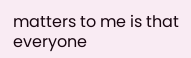matters to me is that everyone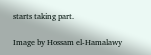starts taking part.

Image by Hossam el-Hamalawy